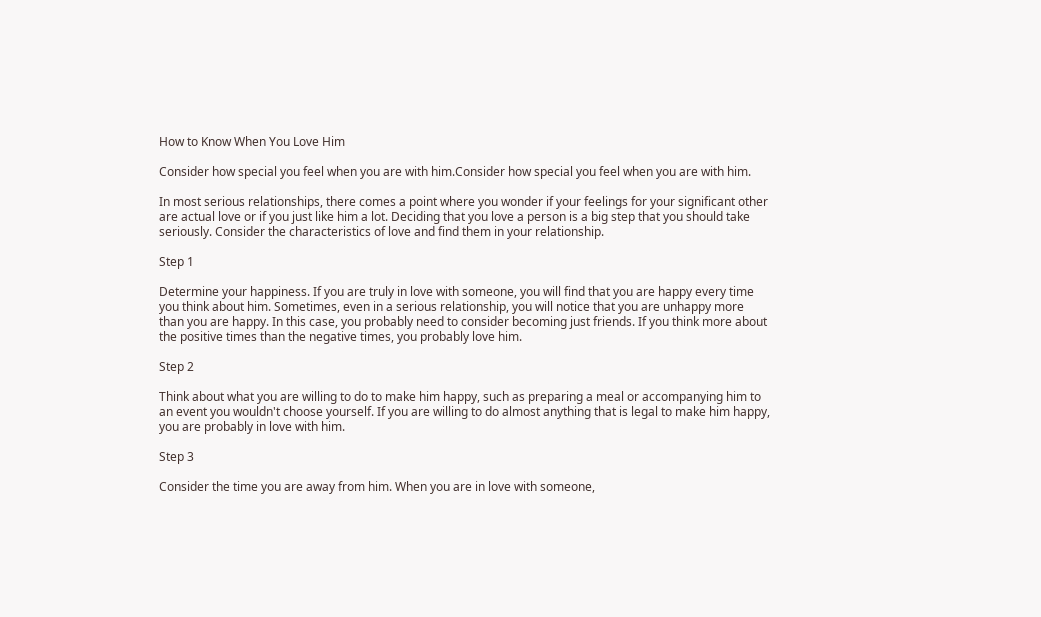How to Know When You Love Him

Consider how special you feel when you are with him.Consider how special you feel when you are with him.

In most serious relationships, there comes a point where you wonder if your feelings for your significant other are actual love or if you just like him a lot. Deciding that you love a person is a big step that you should take seriously. Consider the characteristics of love and find them in your relationship.

Step 1

Determine your happiness. If you are truly in love with someone, you will find that you are happy every time you think about him. Sometimes, even in a serious relationship, you will notice that you are unhappy more than you are happy. In this case, you probably need to consider becoming just friends. If you think more about the positive times than the negative times, you probably love him.

Step 2

Think about what you are willing to do to make him happy, such as preparing a meal or accompanying him to an event you wouldn't choose yourself. If you are willing to do almost anything that is legal to make him happy, you are probably in love with him.

Step 3

Consider the time you are away from him. When you are in love with someone,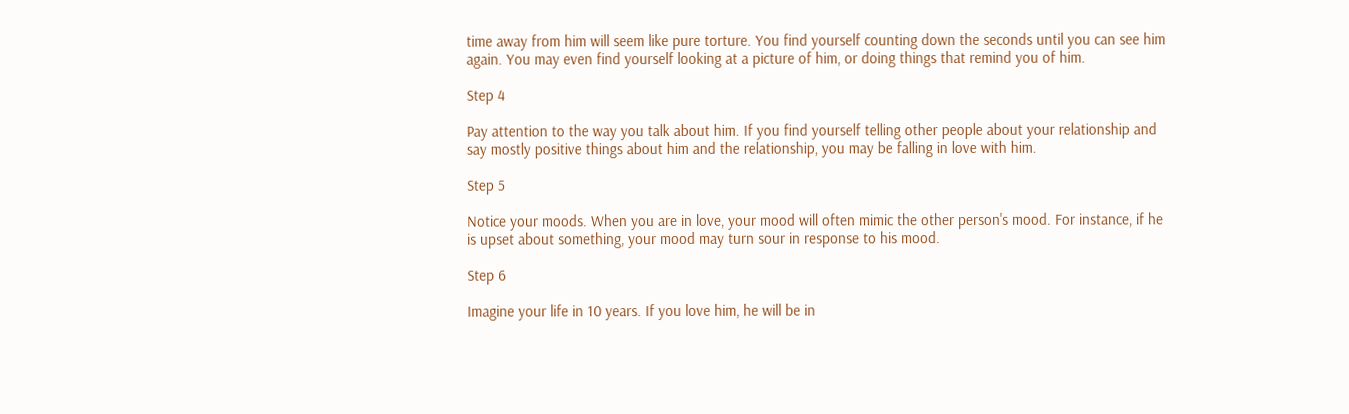time away from him will seem like pure torture. You find yourself counting down the seconds until you can see him again. You may even find yourself looking at a picture of him, or doing things that remind you of him.

Step 4

Pay attention to the way you talk about him. If you find yourself telling other people about your relationship and say mostly positive things about him and the relationship, you may be falling in love with him.

Step 5

Notice your moods. When you are in love, your mood will often mimic the other person's mood. For instance, if he is upset about something, your mood may turn sour in response to his mood.

Step 6

Imagine your life in 10 years. If you love him, he will be in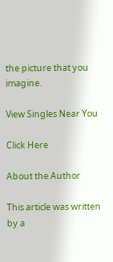the picture that you imagine.

View Singles Near You

Click Here

About the Author

This article was written by a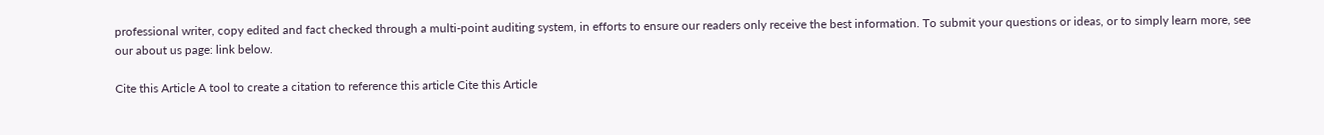professional writer, copy edited and fact checked through a multi-point auditing system, in efforts to ensure our readers only receive the best information. To submit your questions or ideas, or to simply learn more, see our about us page: link below.

Cite this Article A tool to create a citation to reference this article Cite this Article